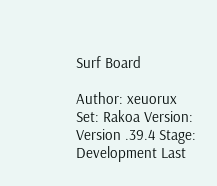Surf Board

Author: xeuorux Set: Rakoa Version: Version .39.4 Stage: Development Last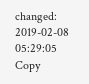changed: 2019-02-08 05:29:05 Copy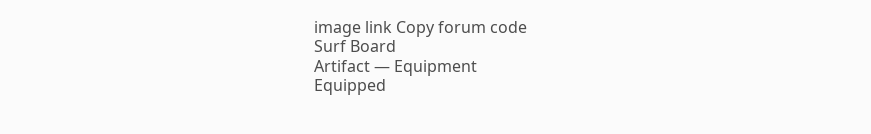image link Copy forum code
Surf Board
Artifact — Equipment
Equipped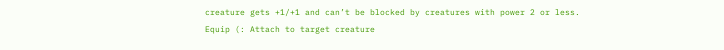creature gets +1/+1 and can’t be blocked by creatures with power 2 or less.
Equip (: Attach to target creature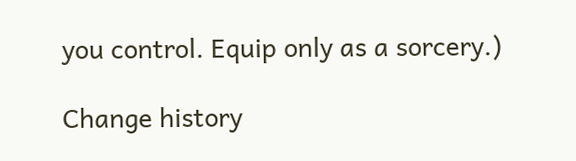you control. Equip only as a sorcery.)

Change history